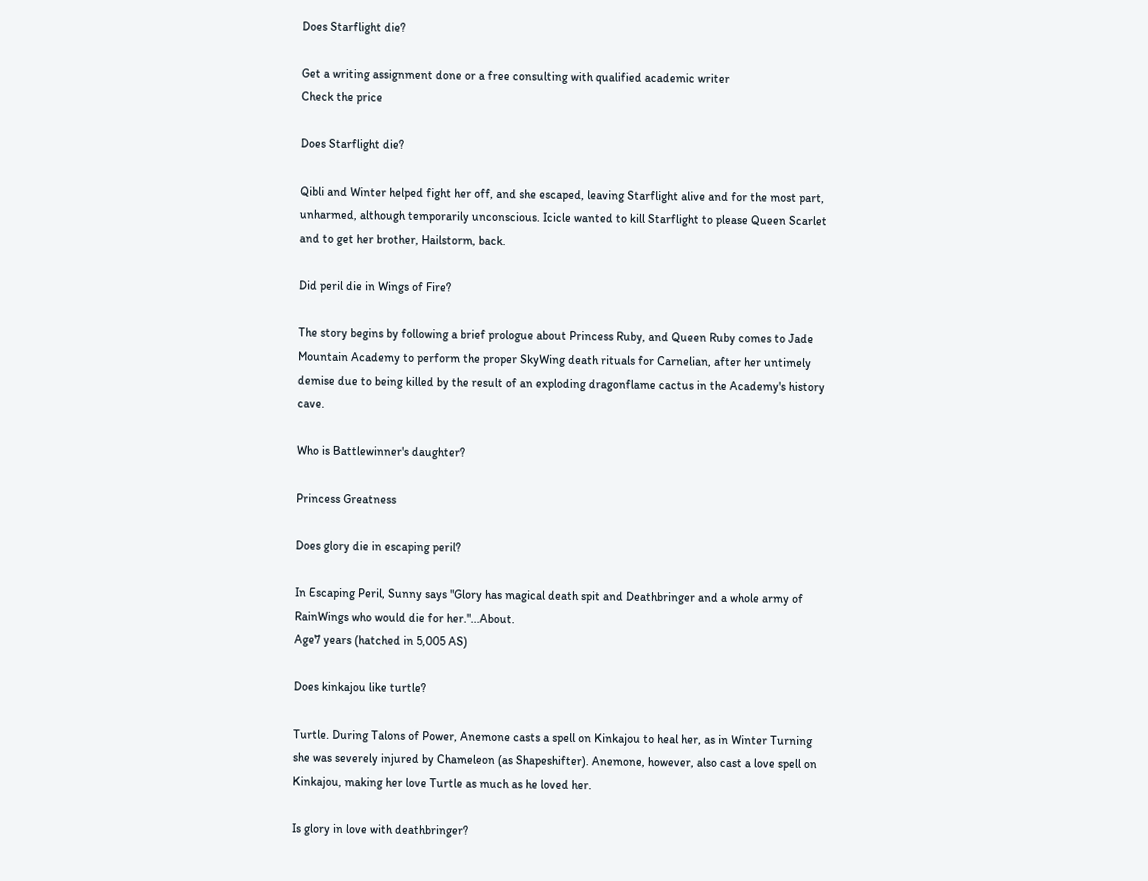Does Starflight die?

Get a writing assignment done or a free consulting with qualified academic writer
Check the price

Does Starflight die?

Qibli and Winter helped fight her off, and she escaped, leaving Starflight alive and for the most part, unharmed, although temporarily unconscious. Icicle wanted to kill Starflight to please Queen Scarlet and to get her brother, Hailstorm, back.

Did peril die in Wings of Fire?

The story begins by following a brief prologue about Princess Ruby, and Queen Ruby comes to Jade Mountain Academy to perform the proper SkyWing death rituals for Carnelian, after her untimely demise due to being killed by the result of an exploding dragonflame cactus in the Academy's history cave.

Who is Battlewinner's daughter?

Princess Greatness

Does glory die in escaping peril?

In Escaping Peril, Sunny says "Glory has magical death spit and Deathbringer and a whole army of RainWings who would die for her."...About.
Age7 years (hatched in 5,005 AS)

Does kinkajou like turtle?

Turtle. During Talons of Power, Anemone casts a spell on Kinkajou to heal her, as in Winter Turning she was severely injured by Chameleon (as Shapeshifter). Anemone, however, also cast a love spell on Kinkajou, making her love Turtle as much as he loved her.

Is glory in love with deathbringer?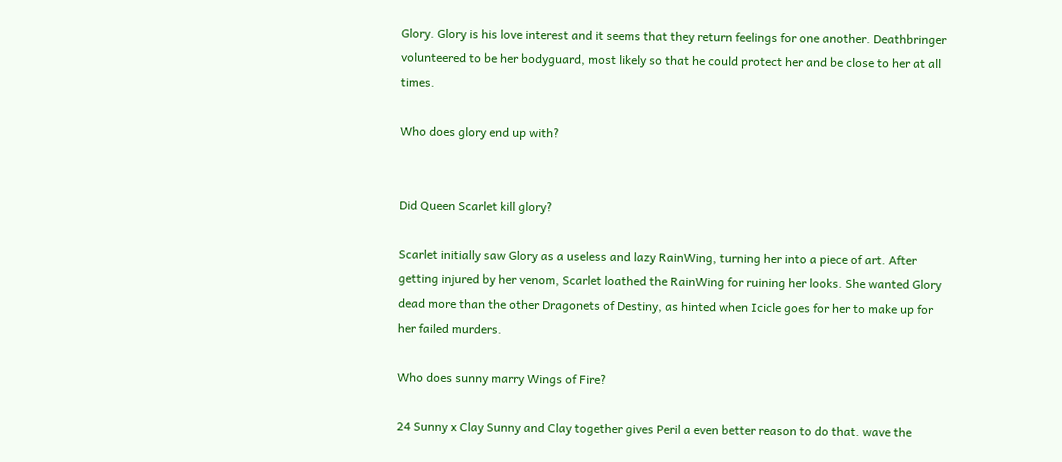Glory. Glory is his love interest and it seems that they return feelings for one another. Deathbringer volunteered to be her bodyguard, most likely so that he could protect her and be close to her at all times.

Who does glory end up with?


Did Queen Scarlet kill glory?

Scarlet initially saw Glory as a useless and lazy RainWing, turning her into a piece of art. After getting injured by her venom, Scarlet loathed the RainWing for ruining her looks. She wanted Glory dead more than the other Dragonets of Destiny, as hinted when Icicle goes for her to make up for her failed murders.

Who does sunny marry Wings of Fire?

24 Sunny x Clay Sunny and Clay together gives Peril a even better reason to do that. wave the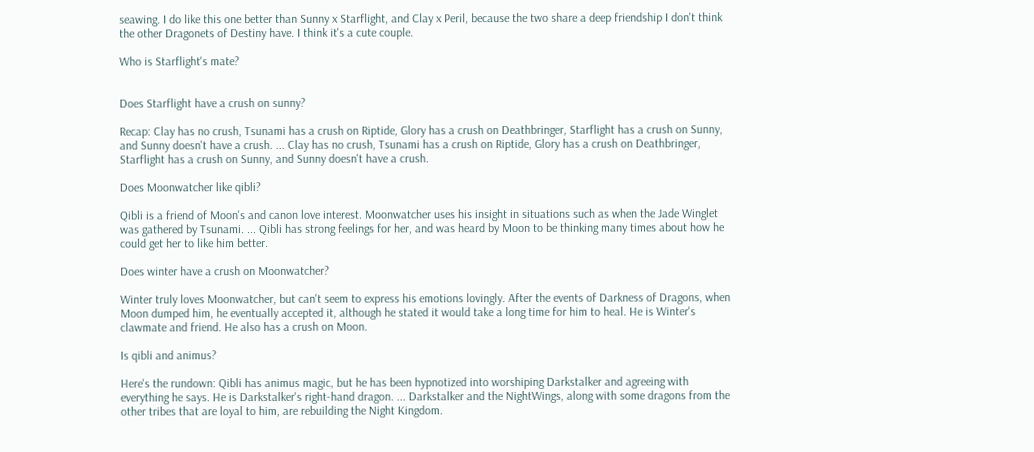seawing. I do like this one better than Sunny x Starflight, and Clay x Peril, because the two share a deep friendship I don't think the other Dragonets of Destiny have. I think it's a cute couple.

Who is Starflight's mate?


Does Starflight have a crush on sunny?

Recap: Clay has no crush, Tsunami has a crush on Riptide, Glory has a crush on Deathbringer, Starflight has a crush on Sunny, and Sunny doesn't have a crush. ... Clay has no crush, Tsunami has a crush on Riptide, Glory has a crush on Deathbringer, Starflight has a crush on Sunny, and Sunny doesn't have a crush.

Does Moonwatcher like qibli?

Qibli is a friend of Moon's and canon love interest. Moonwatcher uses his insight in situations such as when the Jade Winglet was gathered by Tsunami. ... Qibli has strong feelings for her, and was heard by Moon to be thinking many times about how he could get her to like him better.

Does winter have a crush on Moonwatcher?

Winter truly loves Moonwatcher, but can't seem to express his emotions lovingly. After the events of Darkness of Dragons, when Moon dumped him, he eventually accepted it, although he stated it would take a long time for him to heal. He is Winter's clawmate and friend. He also has a crush on Moon.

Is qibli and animus?

Here's the rundown: Qibli has animus magic, but he has been hypnotized into worshiping Darkstalker and agreeing with everything he says. He is Darkstalker's right-hand dragon. ... Darkstalker and the NightWings, along with some dragons from the other tribes that are loyal to him, are rebuilding the Night Kingdom.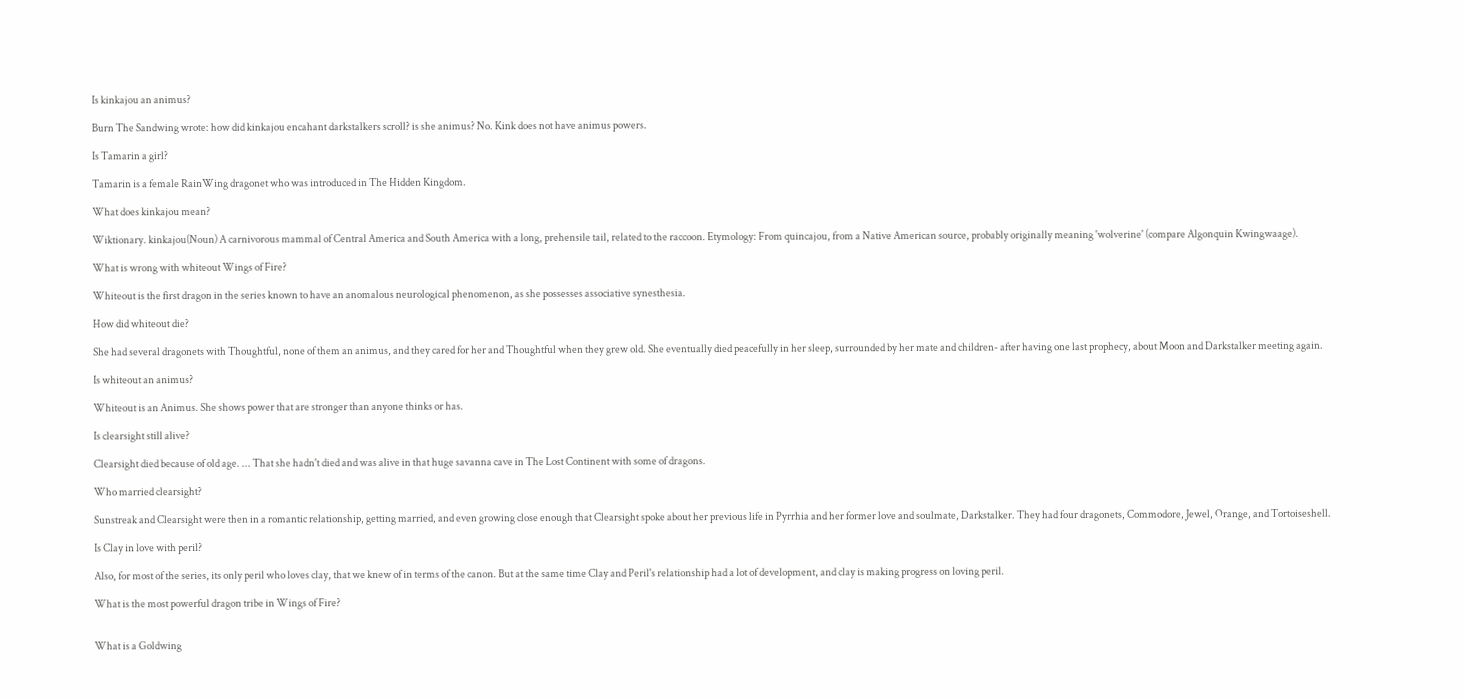Is kinkajou an animus?

Burn The Sandwing wrote: how did kinkajou encahant darkstalkers scroll? is she animus? No. Kink does not have animus powers.

Is Tamarin a girl?

Tamarin is a female RainWing dragonet who was introduced in The Hidden Kingdom.

What does kinkajou mean?

Wiktionary. kinkajou(Noun) A carnivorous mammal of Central America and South America with a long, prehensile tail, related to the raccoon. Etymology: From quincajou, from a Native American source, probably originally meaning 'wolverine' (compare Algonquin Kwingwaage).

What is wrong with whiteout Wings of Fire?

Whiteout is the first dragon in the series known to have an anomalous neurological phenomenon, as she possesses associative synesthesia.

How did whiteout die?

She had several dragonets with Thoughtful, none of them an animus, and they cared for her and Thoughtful when they grew old. She eventually died peacefully in her sleep, surrounded by her mate and children- after having one last prophecy, about Moon and Darkstalker meeting again.

Is whiteout an animus?

Whiteout is an Animus. She shows power that are stronger than anyone thinks or has.

Is clearsight still alive?

Clearsight died because of old age. ... That she hadn't died and was alive in that huge savanna cave in The Lost Continent with some of dragons.

Who married clearsight?

Sunstreak and Clearsight were then in a romantic relationship, getting married, and even growing close enough that Clearsight spoke about her previous life in Pyrrhia and her former love and soulmate, Darkstalker. They had four dragonets, Commodore, Jewel, Orange, and Tortoiseshell.

Is Clay in love with peril?

Also, for most of the series, its only peril who loves clay, that we knew of in terms of the canon. But at the same time Clay and Peril's relationship had a lot of development, and clay is making progress on loving peril.

What is the most powerful dragon tribe in Wings of Fire?


What is a Goldwing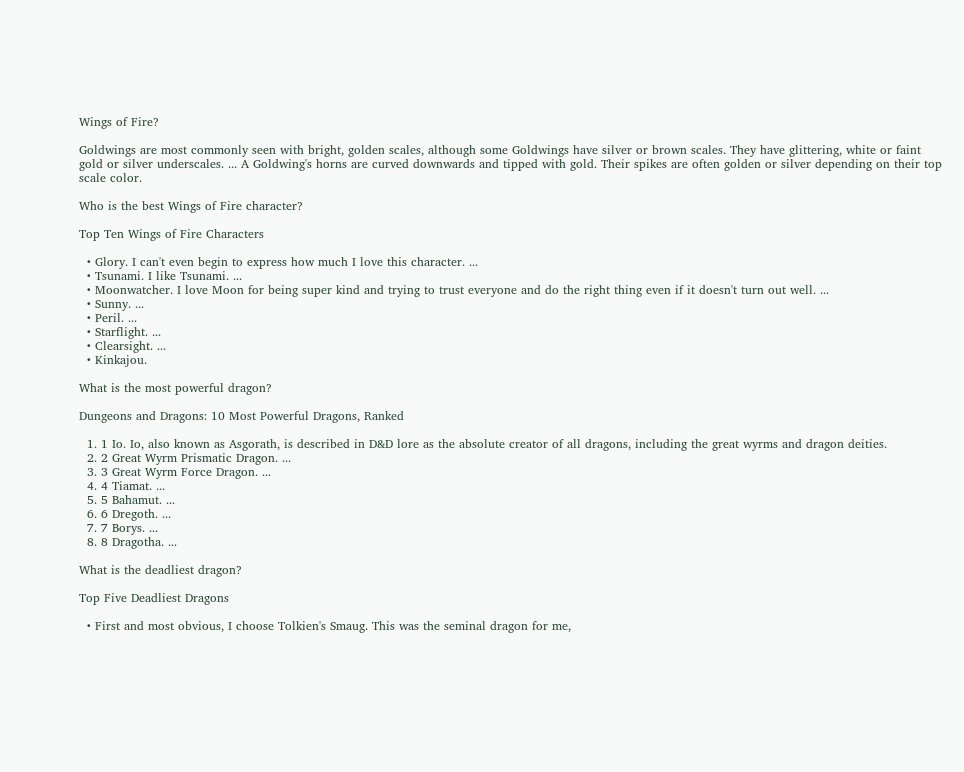Wings of Fire?

Goldwings are most commonly seen with bright, golden scales, although some Goldwings have silver or brown scales. They have glittering, white or faint gold or silver underscales. ... A Goldwing's horns are curved downwards and tipped with gold. Their spikes are often golden or silver depending on their top scale color.

Who is the best Wings of Fire character?

Top Ten Wings of Fire Characters

  • Glory. I can't even begin to express how much I love this character. ...
  • Tsunami. I like Tsunami. ...
  • Moonwatcher. I love Moon for being super kind and trying to trust everyone and do the right thing even if it doesn't turn out well. ...
  • Sunny. ...
  • Peril. ...
  • Starflight. ...
  • Clearsight. ...
  • Kinkajou.

What is the most powerful dragon?

Dungeons and Dragons: 10 Most Powerful Dragons, Ranked

  1. 1 Io. Io, also known as Asgorath, is described in D&D lore as the absolute creator of all dragons, including the great wyrms and dragon deities.
  2. 2 Great Wyrm Prismatic Dragon. ...
  3. 3 Great Wyrm Force Dragon. ...
  4. 4 Tiamat. ...
  5. 5 Bahamut. ...
  6. 6 Dregoth. ...
  7. 7 Borys. ...
  8. 8 Dragotha. ...

What is the deadliest dragon?

Top Five Deadliest Dragons

  • First and most obvious, I choose Tolkien's Smaug. This was the seminal dragon for me,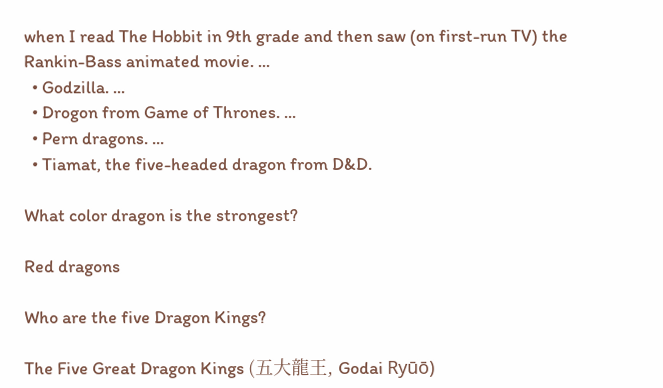when I read The Hobbit in 9th grade and then saw (on first-run TV) the Rankin-Bass animated movie. ...
  • Godzilla. ...
  • Drogon from Game of Thrones. ...
  • Pern dragons. ...
  • Tiamat, the five-headed dragon from D&D.

What color dragon is the strongest?

Red dragons

Who are the five Dragon Kings?

The Five Great Dragon Kings (五大龍王, Godai Ryūō)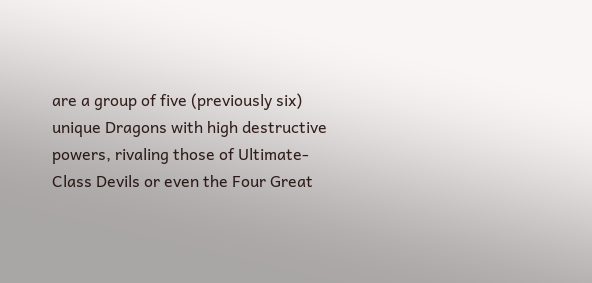are a group of five (previously six) unique Dragons with high destructive powers, rivaling those of Ultimate-Class Devils or even the Four Great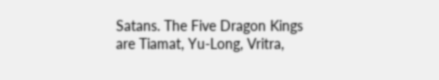Satans. The Five Dragon Kings are Tiamat, Yu-Long, Vritra,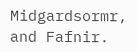Midgardsormr, and Fafnir.